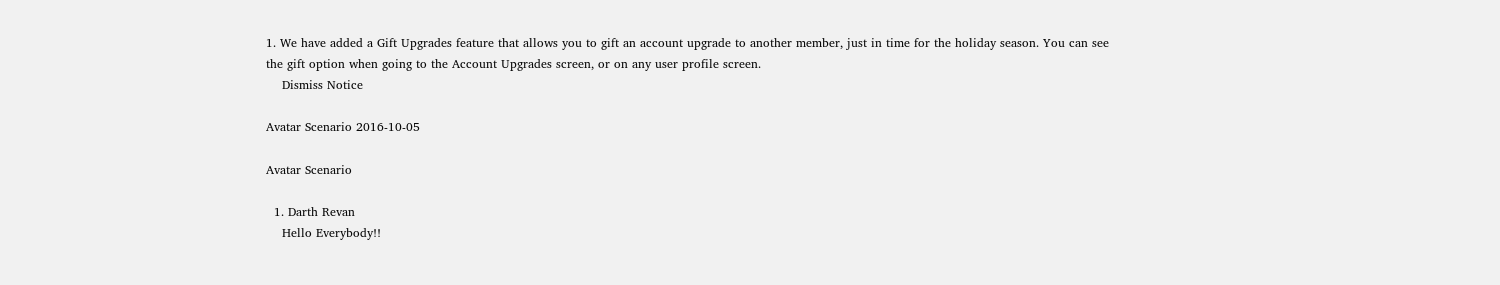1. We have added a Gift Upgrades feature that allows you to gift an account upgrade to another member, just in time for the holiday season. You can see the gift option when going to the Account Upgrades screen, or on any user profile screen.
    Dismiss Notice

Avatar Scenario 2016-10-05

Avatar Scenario

  1. Darth Revan
    Hello Everybody!!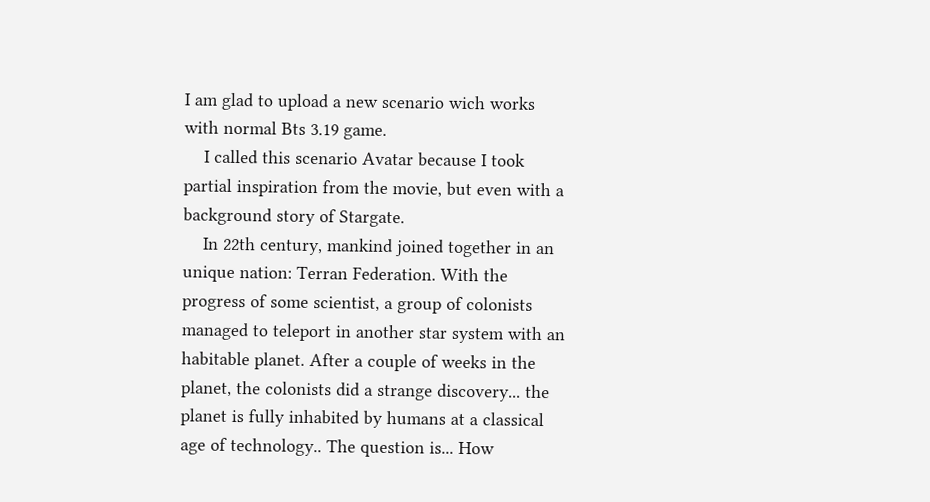I am glad to upload a new scenario wich works with normal Bts 3.19 game.
    I called this scenario Avatar because I took partial inspiration from the movie, but even with a background story of Stargate.
    In 22th century, mankind joined together in an unique nation: Terran Federation. With the progress of some scientist, a group of colonists managed to teleport in another star system with an habitable planet. After a couple of weeks in the planet, the colonists did a strange discovery... the planet is fully inhabited by humans at a classical age of technology.. The question is... How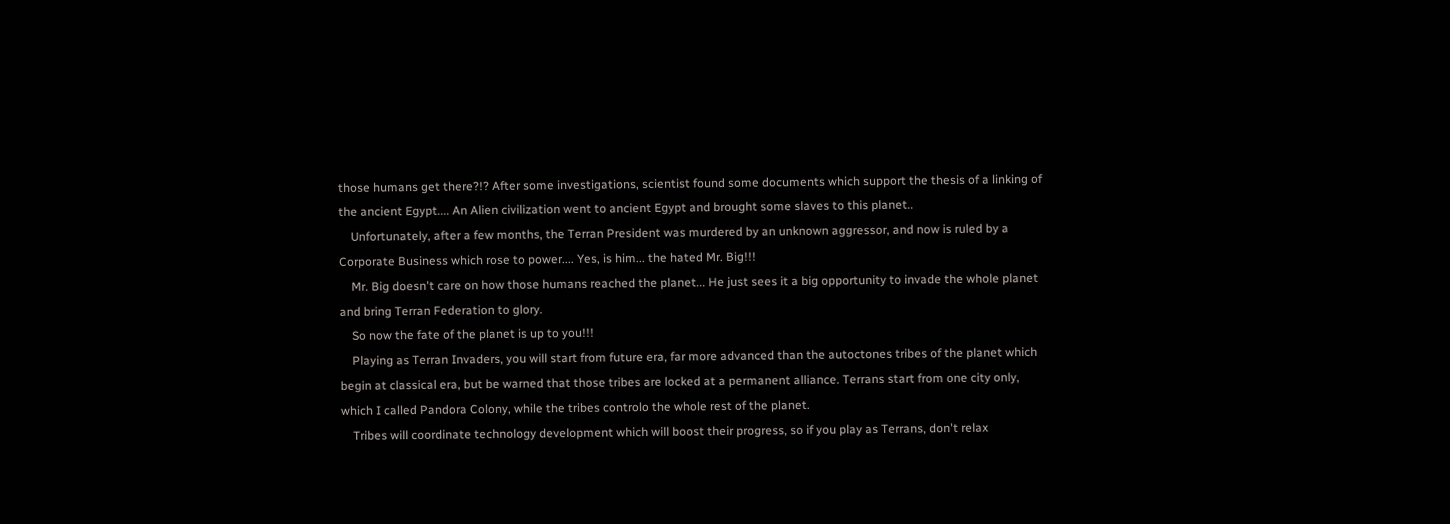those humans get there?!? After some investigations, scientist found some documents which support the thesis of a linking of the ancient Egypt.... An Alien civilization went to ancient Egypt and brought some slaves to this planet..
    Unfortunately, after a few months, the Terran President was murdered by an unknown aggressor, and now is ruled by a Corporate Business which rose to power.... Yes, is him... the hated Mr. Big!!!
    Mr. Big doesn't care on how those humans reached the planet... He just sees it a big opportunity to invade the whole planet and bring Terran Federation to glory.
    So now the fate of the planet is up to you!!!
    Playing as Terran Invaders, you will start from future era, far more advanced than the autoctones tribes of the planet which begin at classical era, but be warned that those tribes are locked at a permanent alliance. Terrans start from one city only, which I called Pandora Colony, while the tribes controlo the whole rest of the planet.
    Tribes will coordinate technology development which will boost their progress, so if you play as Terrans, don't relax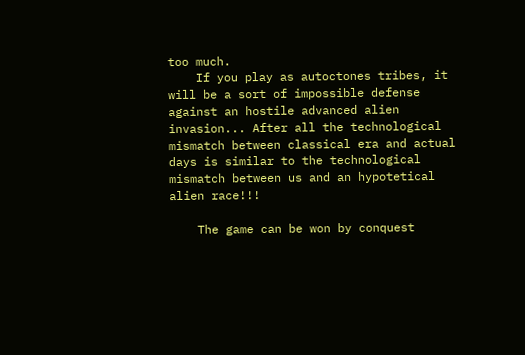too much.
    If you play as autoctones tribes, it will be a sort of impossible defense against an hostile advanced alien invasion... After all the technological mismatch between classical era and actual days is similar to the technological mismatch between us and an hypotetical alien race!!!

    The game can be won by conquest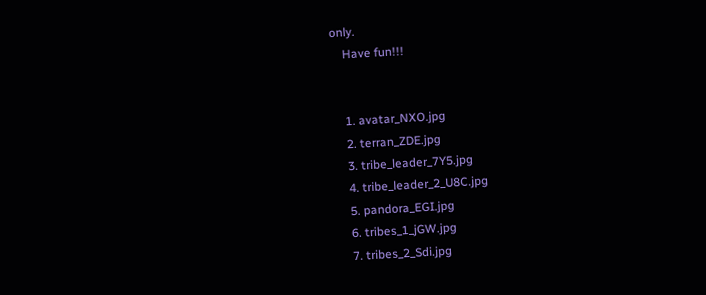only.
    Have fun!!!


    1. avatar_NXO.jpg
    2. terran_ZDE.jpg
    3. tribe_leader_7Y5.jpg
    4. tribe_leader_2_U8C.jpg
    5. pandora_EGI.jpg
    6. tribes_1_jGW.jpg
    7. tribes_2_Sdi.jpg